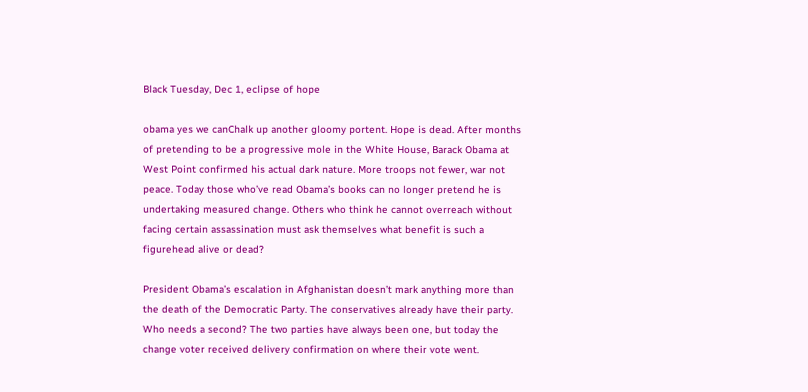Black Tuesday, Dec 1, eclipse of hope

obama yes we canChalk up another gloomy portent. Hope is dead. After months of pretending to be a progressive mole in the White House, Barack Obama at West Point confirmed his actual dark nature. More troops not fewer, war not peace. Today those who’ve read Obama’s books can no longer pretend he is undertaking measured change. Others who think he cannot overreach without facing certain assassination must ask themselves what benefit is such a figurehead alive or dead?

President Obama’s escalation in Afghanistan doesn’t mark anything more than the death of the Democratic Party. The conservatives already have their party. Who needs a second? The two parties have always been one, but today the change voter received delivery confirmation on where their vote went.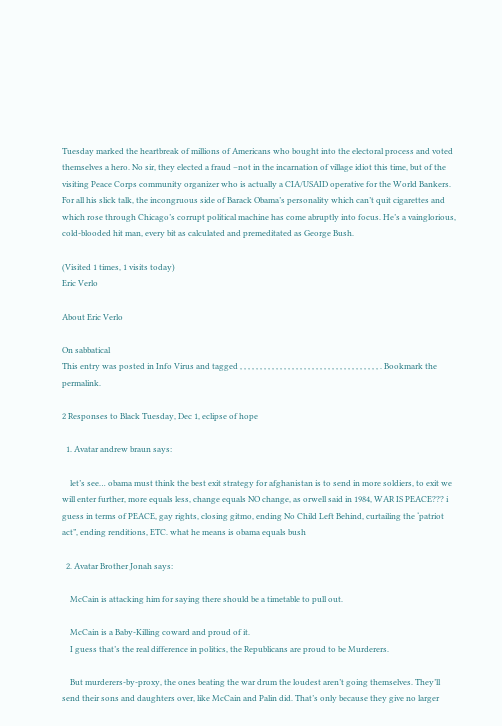Tuesday marked the heartbreak of millions of Americans who bought into the electoral process and voted themselves a hero. No sir, they elected a fraud –not in the incarnation of village idiot this time, but of the visiting Peace Corps community organizer who is actually a CIA/USAID operative for the World Bankers. For all his slick talk, the incongruous side of Barack Obama’s personality which can’t quit cigarettes and which rose through Chicago’s corrupt political machine has come abruptly into focus. He’s a vainglorious, cold-blooded hit man, every bit as calculated and premeditated as George Bush.

(Visited 1 times, 1 visits today)
Eric Verlo

About Eric Verlo

On sabbatical
This entry was posted in Info Virus and tagged , , , , , , , , , , , , , , , , , , , , , , , , , , , , , , , , , , , . Bookmark the permalink.

2 Responses to Black Tuesday, Dec 1, eclipse of hope

  1. Avatar andrew braun says:

    let’s see… obama must think the best exit strategy for afghanistan is to send in more soldiers, to exit we will enter further, more equals less, change equals NO change, as orwell said in 1984, WAR IS PEACE??? i guess in terms of PEACE, gay rights, closing gitmo, ending No Child Left Behind, curtailing the ‘patriot act”, ending renditions, ETC. what he means is obama equals bush

  2. Avatar Brother Jonah says:

    McCain is attacking him for saying there should be a timetable to pull out.

    McCain is a Baby-Killing coward and proud of it.
    I guess that’s the real difference in politics, the Republicans are proud to be Murderers.

    But murderers-by-proxy, the ones beating the war drum the loudest aren’t going themselves. They’ll send their sons and daughters over, like McCain and Palin did. That’s only because they give no larger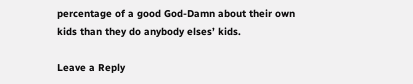percentage of a good God-Damn about their own kids than they do anybody elses’ kids.

Leave a Reply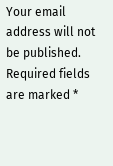Your email address will not be published. Required fields are marked *